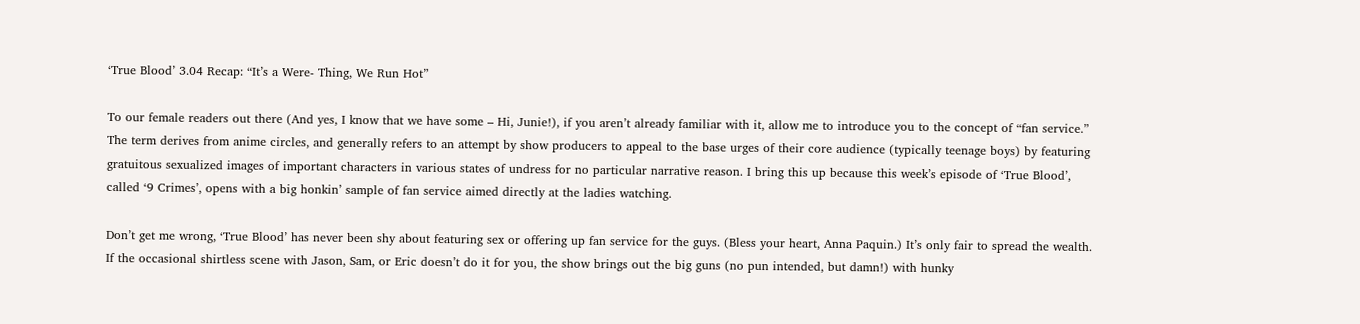‘True Blood’ 3.04 Recap: “It’s a Were- Thing, We Run Hot”

To our female readers out there (And yes, I know that we have some – Hi, Junie!), if you aren’t already familiar with it, allow me to introduce you to the concept of “fan service.” The term derives from anime circles, and generally refers to an attempt by show producers to appeal to the base urges of their core audience (typically teenage boys) by featuring gratuitous sexualized images of important characters in various states of undress for no particular narrative reason. I bring this up because this week’s episode of ‘True Blood’, called ‘9 Crimes’, opens with a big honkin’ sample of fan service aimed directly at the ladies watching.

Don’t get me wrong, ‘True Blood’ has never been shy about featuring sex or offering up fan service for the guys. (Bless your heart, Anna Paquin.) It’s only fair to spread the wealth. If the occasional shirtless scene with Jason, Sam, or Eric doesn’t do it for you, the show brings out the big guns (no pun intended, but damn!) with hunky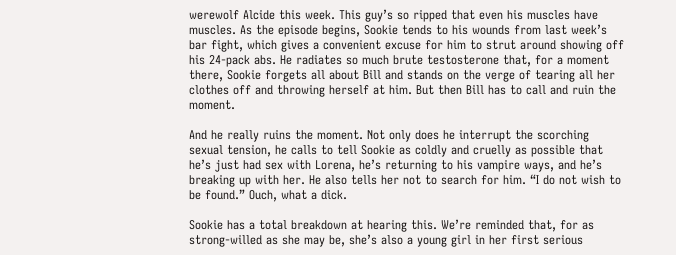werewolf Alcide this week. This guy’s so ripped that even his muscles have muscles. As the episode begins, Sookie tends to his wounds from last week’s bar fight, which gives a convenient excuse for him to strut around showing off his 24-pack abs. He radiates so much brute testosterone that, for a moment there, Sookie forgets all about Bill and stands on the verge of tearing all her clothes off and throwing herself at him. But then Bill has to call and ruin the moment.

And he really ruins the moment. Not only does he interrupt the scorching sexual tension, he calls to tell Sookie as coldly and cruelly as possible that he’s just had sex with Lorena, he’s returning to his vampire ways, and he’s breaking up with her. He also tells her not to search for him. “I do not wish to be found.” Ouch, what a dick.

Sookie has a total breakdown at hearing this. We’re reminded that, for as strong-willed as she may be, she’s also a young girl in her first serious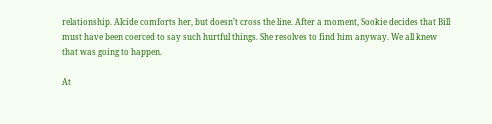relationship. Alcide comforts her, but doesn’t cross the line. After a moment, Sookie decides that Bill must have been coerced to say such hurtful things. She resolves to find him anyway. We all knew that was going to happen.

At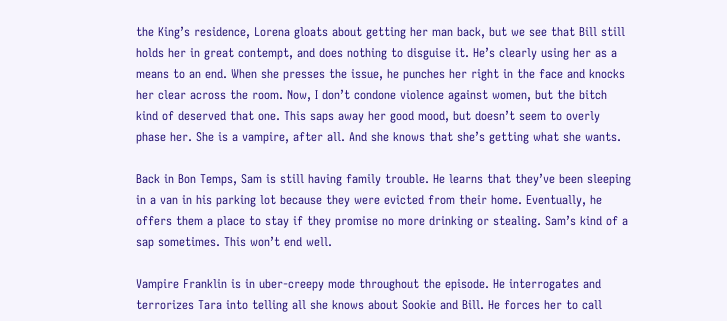the King’s residence, Lorena gloats about getting her man back, but we see that Bill still holds her in great contempt, and does nothing to disguise it. He’s clearly using her as a means to an end. When she presses the issue, he punches her right in the face and knocks her clear across the room. Now, I don’t condone violence against women, but the bitch kind of deserved that one. This saps away her good mood, but doesn’t seem to overly phase her. She is a vampire, after all. And she knows that she’s getting what she wants.

Back in Bon Temps, Sam is still having family trouble. He learns that they’ve been sleeping in a van in his parking lot because they were evicted from their home. Eventually, he offers them a place to stay if they promise no more drinking or stealing. Sam’s kind of a sap sometimes. This won’t end well.

Vampire Franklin is in uber-creepy mode throughout the episode. He interrogates and terrorizes Tara into telling all she knows about Sookie and Bill. He forces her to call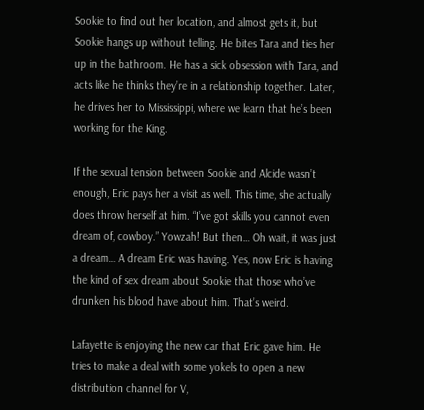Sookie to find out her location, and almost gets it, but Sookie hangs up without telling. He bites Tara and ties her up in the bathroom. He has a sick obsession with Tara, and acts like he thinks they’re in a relationship together. Later, he drives her to Mississippi, where we learn that he’s been working for the King.

If the sexual tension between Sookie and Alcide wasn’t enough, Eric pays her a visit as well. This time, she actually does throw herself at him. “I’ve got skills you cannot even dream of, cowboy.” Yowzah! But then… Oh wait, it was just a dream… A dream Eric was having. Yes, now Eric is having the kind of sex dream about Sookie that those who’ve drunken his blood have about him. That’s weird.

Lafayette is enjoying the new car that Eric gave him. He tries to make a deal with some yokels to open a new distribution channel for V,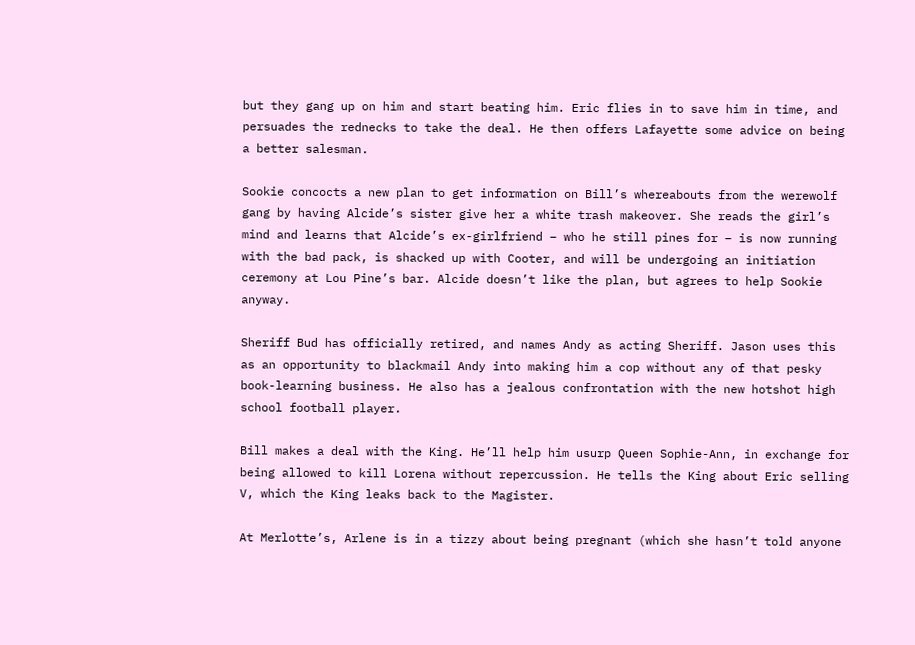but they gang up on him and start beating him. Eric flies in to save him in time, and persuades the rednecks to take the deal. He then offers Lafayette some advice on being a better salesman.

Sookie concocts a new plan to get information on Bill’s whereabouts from the werewolf gang by having Alcide’s sister give her a white trash makeover. She reads the girl’s mind and learns that Alcide’s ex-girlfriend – who he still pines for – is now running with the bad pack, is shacked up with Cooter, and will be undergoing an initiation ceremony at Lou Pine’s bar. Alcide doesn’t like the plan, but agrees to help Sookie anyway.

Sheriff Bud has officially retired, and names Andy as acting Sheriff. Jason uses this as an opportunity to blackmail Andy into making him a cop without any of that pesky book-learning business. He also has a jealous confrontation with the new hotshot high school football player.

Bill makes a deal with the King. He’ll help him usurp Queen Sophie-Ann, in exchange for being allowed to kill Lorena without repercussion. He tells the King about Eric selling V, which the King leaks back to the Magister.

At Merlotte’s, Arlene is in a tizzy about being pregnant (which she hasn’t told anyone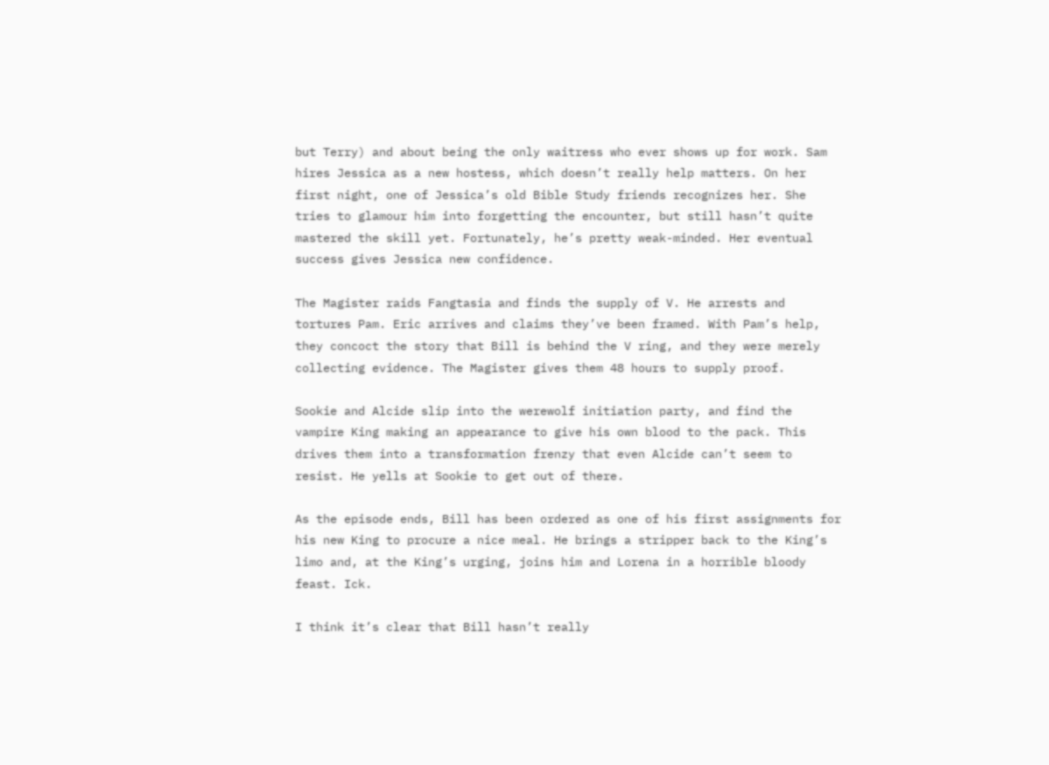but Terry) and about being the only waitress who ever shows up for work. Sam hires Jessica as a new hostess, which doesn’t really help matters. On her first night, one of Jessica’s old Bible Study friends recognizes her. She tries to glamour him into forgetting the encounter, but still hasn’t quite mastered the skill yet. Fortunately, he’s pretty weak-minded. Her eventual success gives Jessica new confidence.

The Magister raids Fangtasia and finds the supply of V. He arrests and tortures Pam. Eric arrives and claims they’ve been framed. With Pam’s help, they concoct the story that Bill is behind the V ring, and they were merely collecting evidence. The Magister gives them 48 hours to supply proof.

Sookie and Alcide slip into the werewolf initiation party, and find the vampire King making an appearance to give his own blood to the pack. This drives them into a transformation frenzy that even Alcide can’t seem to resist. He yells at Sookie to get out of there.

As the episode ends, Bill has been ordered as one of his first assignments for his new King to procure a nice meal. He brings a stripper back to the King’s limo and, at the King’s urging, joins him and Lorena in a horrible bloody feast. Ick.

I think it’s clear that Bill hasn’t really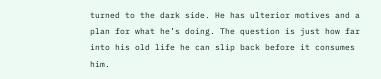turned to the dark side. He has ulterior motives and a plan for what he’s doing. The question is just how far into his old life he can slip back before it consumes him.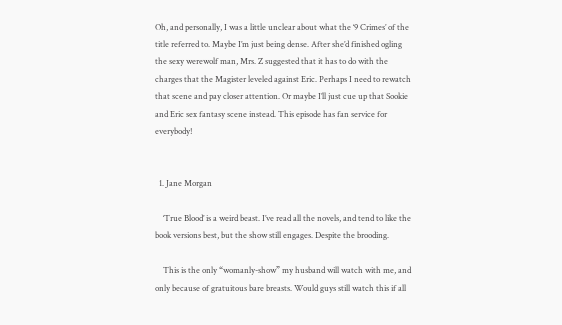Oh, and personally, I was a little unclear about what the ‘9 Crimes’ of the title referred to. Maybe I’m just being dense. After she’d finished ogling the sexy werewolf man, Mrs. Z suggested that it has to do with the charges that the Magister leveled against Eric. Perhaps I need to rewatch that scene and pay closer attention. Or maybe I’ll just cue up that Sookie and Eric sex fantasy scene instead. This episode has fan service for everybody!


  1. Jane Morgan

    ‘True Blood’ is a weird beast. I’ve read all the novels, and tend to like the book versions best, but the show still engages. Despite the brooding.

    This is the only “womanly-show” my husband will watch with me, and only because of gratuitous bare breasts. Would guys still watch this if all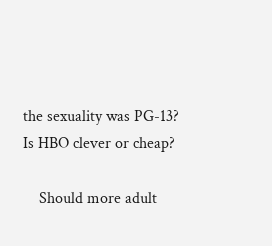the sexuality was PG-13? Is HBO clever or cheap?

    Should more adult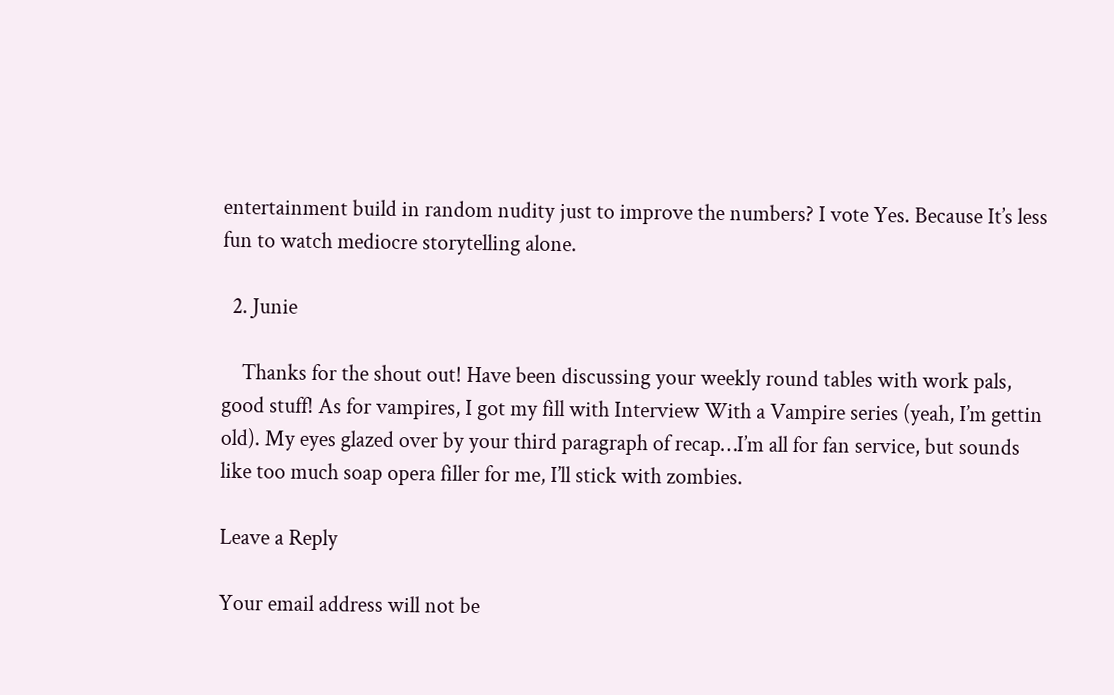entertainment build in random nudity just to improve the numbers? I vote Yes. Because It’s less fun to watch mediocre storytelling alone.

  2. Junie

    Thanks for the shout out! Have been discussing your weekly round tables with work pals, good stuff! As for vampires, I got my fill with Interview With a Vampire series (yeah, I’m gettin old). My eyes glazed over by your third paragraph of recap…I’m all for fan service, but sounds like too much soap opera filler for me, I’ll stick with zombies.

Leave a Reply

Your email address will not be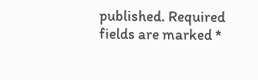published. Required fields are marked *